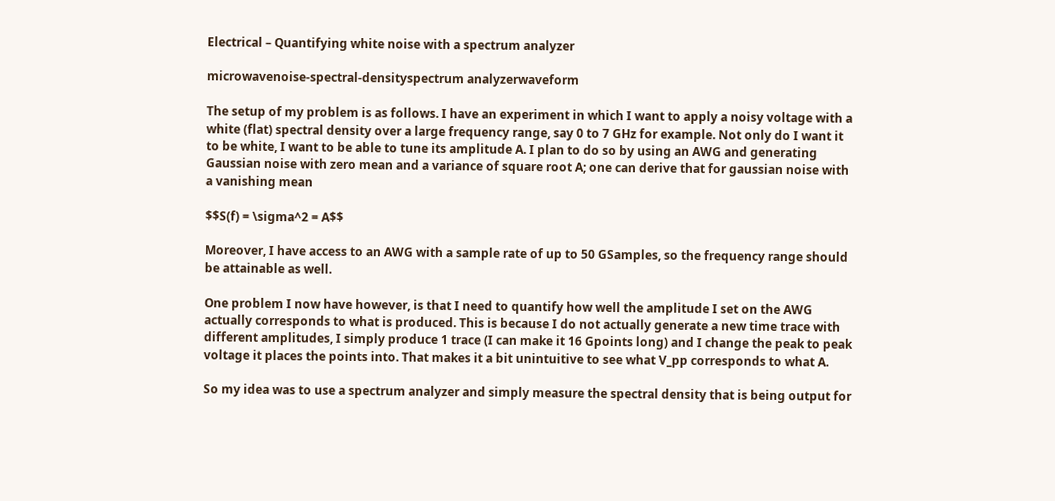Electrical – Quantifying white noise with a spectrum analyzer

microwavenoise-spectral-densityspectrum analyzerwaveform

The setup of my problem is as follows. I have an experiment in which I want to apply a noisy voltage with a white (flat) spectral density over a large frequency range, say 0 to 7 GHz for example. Not only do I want it to be white, I want to be able to tune its amplitude A. I plan to do so by using an AWG and generating Gaussian noise with zero mean and a variance of square root A; one can derive that for gaussian noise with a vanishing mean

$$S(f) = \sigma^2 = A$$

Moreover, I have access to an AWG with a sample rate of up to 50 GSamples, so the frequency range should be attainable as well.

One problem I now have however, is that I need to quantify how well the amplitude I set on the AWG actually corresponds to what is produced. This is because I do not actually generate a new time trace with different amplitudes, I simply produce 1 trace (I can make it 16 Gpoints long) and I change the peak to peak voltage it places the points into. That makes it a bit unintuitive to see what V_pp corresponds to what A.

So my idea was to use a spectrum analyzer and simply measure the spectral density that is being output for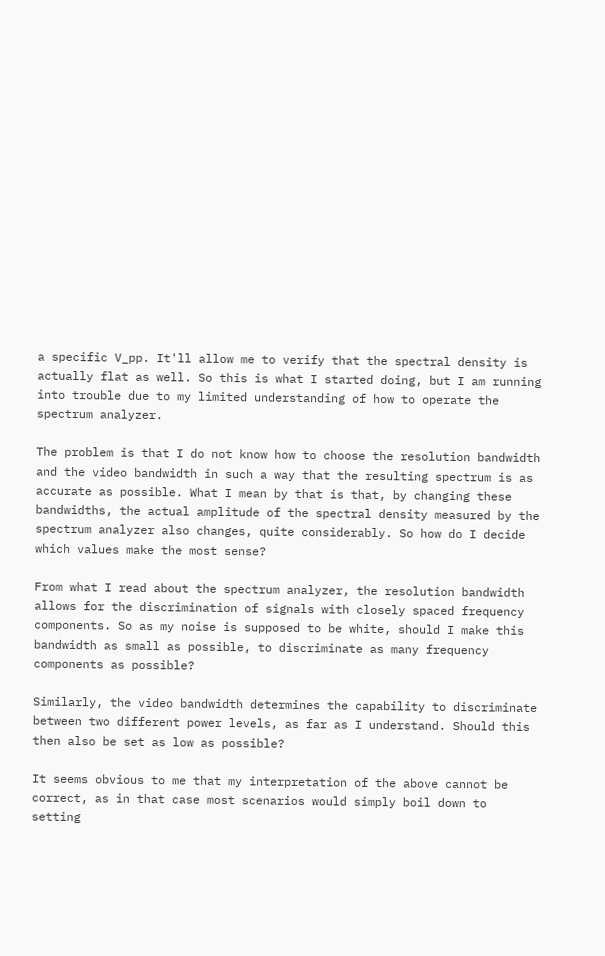a specific V_pp. It'll allow me to verify that the spectral density is actually flat as well. So this is what I started doing, but I am running into trouble due to my limited understanding of how to operate the spectrum analyzer.

The problem is that I do not know how to choose the resolution bandwidth and the video bandwidth in such a way that the resulting spectrum is as accurate as possible. What I mean by that is that, by changing these bandwidths, the actual amplitude of the spectral density measured by the spectrum analyzer also changes, quite considerably. So how do I decide which values make the most sense?

From what I read about the spectrum analyzer, the resolution bandwidth allows for the discrimination of signals with closely spaced frequency components. So as my noise is supposed to be white, should I make this bandwidth as small as possible, to discriminate as many frequency components as possible?

Similarly, the video bandwidth determines the capability to discriminate between two different power levels, as far as I understand. Should this then also be set as low as possible?

It seems obvious to me that my interpretation of the above cannot be correct, as in that case most scenarios would simply boil down to setting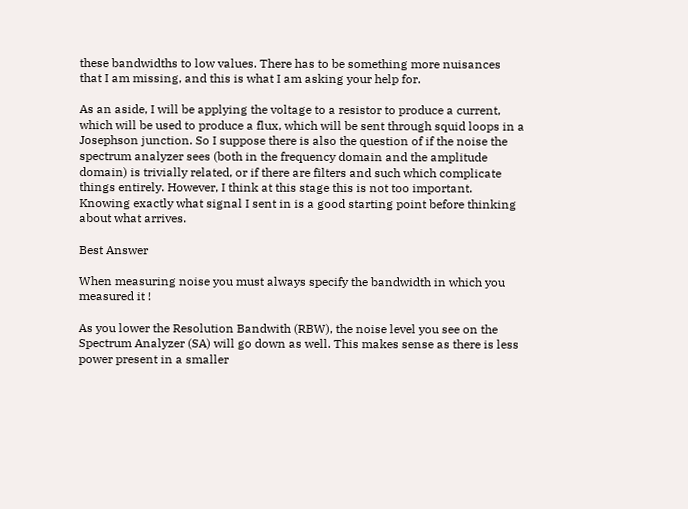these bandwidths to low values. There has to be something more nuisances that I am missing, and this is what I am asking your help for.

As an aside, I will be applying the voltage to a resistor to produce a current, which will be used to produce a flux, which will be sent through squid loops in a Josephson junction. So I suppose there is also the question of if the noise the spectrum analyzer sees (both in the frequency domain and the amplitude domain) is trivially related, or if there are filters and such which complicate things entirely. However, I think at this stage this is not too important. Knowing exactly what signal I sent in is a good starting point before thinking about what arrives.

Best Answer

When measuring noise you must always specify the bandwidth in which you measured it !

As you lower the Resolution Bandwith (RBW), the noise level you see on the Spectrum Analyzer (SA) will go down as well. This makes sense as there is less power present in a smaller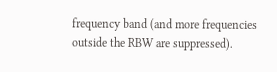frequency band (and more frequencies outside the RBW are suppressed).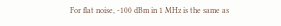For flat noise, -100 dBm in 1 MHz is the same as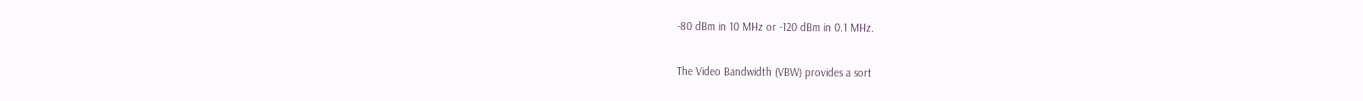-80 dBm in 10 MHz or -120 dBm in 0.1 MHz.

The Video Bandwidth (VBW) provides a sort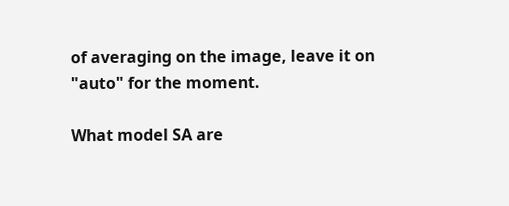of averaging on the image, leave it on "auto" for the moment.

What model SA are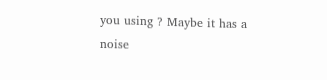you using ? Maybe it has a noise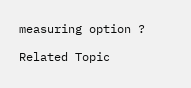measuring option ?

Related Topic